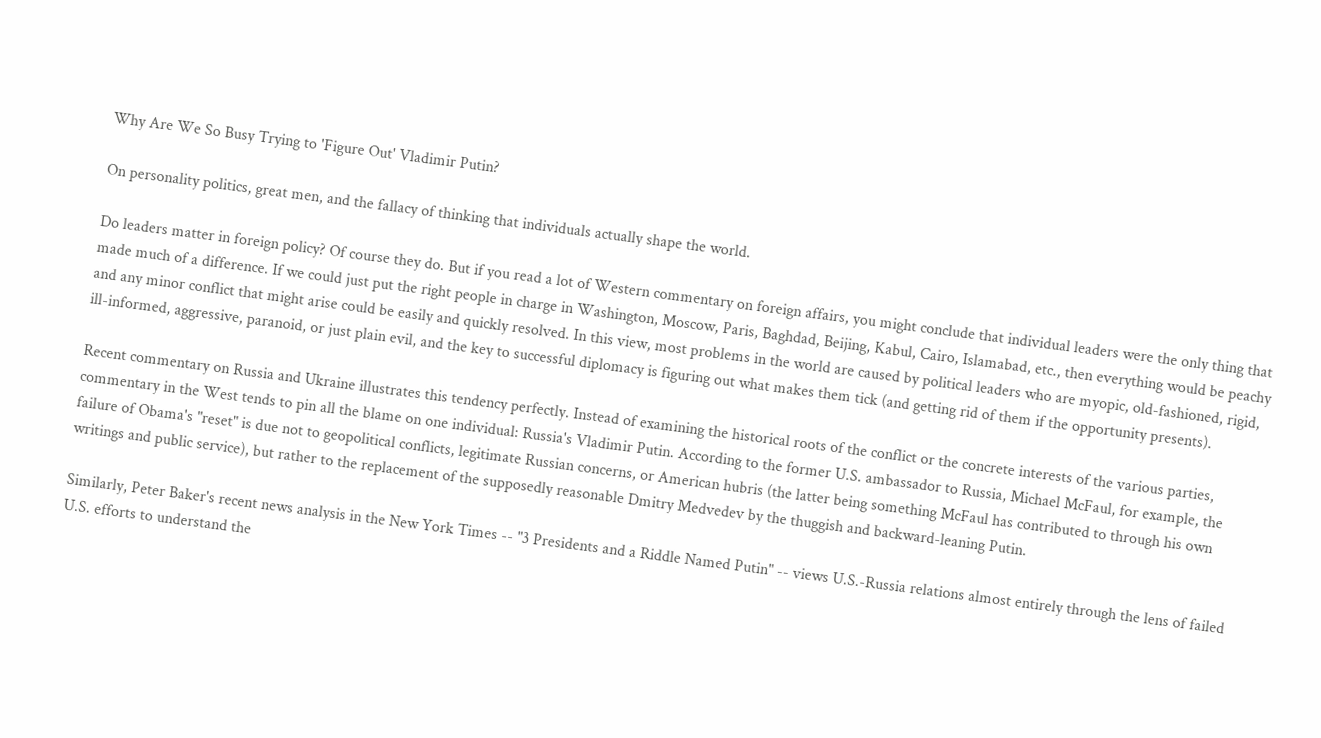Why Are We So Busy Trying to 'Figure Out' Vladimir Putin?

On personality politics, great men, and the fallacy of thinking that individuals actually shape the world.

Do leaders matter in foreign policy? Of course they do. But if you read a lot of Western commentary on foreign affairs, you might conclude that individual leaders were the only thing that made much of a difference. If we could just put the right people in charge in Washington, Moscow, Paris, Baghdad, Beijing, Kabul, Cairo, Islamabad, etc., then everything would be peachy and any minor conflict that might arise could be easily and quickly resolved. In this view, most problems in the world are caused by political leaders who are myopic, old-fashioned, rigid, ill-informed, aggressive, paranoid, or just plain evil, and the key to successful diplomacy is figuring out what makes them tick (and getting rid of them if the opportunity presents).

Recent commentary on Russia and Ukraine illustrates this tendency perfectly. Instead of examining the historical roots of the conflict or the concrete interests of the various parties, commentary in the West tends to pin all the blame on one individual: Russia's Vladimir Putin. According to the former U.S. ambassador to Russia, Michael McFaul, for example, the failure of Obama's "reset" is due not to geopolitical conflicts, legitimate Russian concerns, or American hubris (the latter being something McFaul has contributed to through his own writings and public service), but rather to the replacement of the supposedly reasonable Dmitry Medvedev by the thuggish and backward-leaning Putin.

Similarly, Peter Baker's recent news analysis in the New York Times -- "3 Presidents and a Riddle Named Putin" -- views U.S.-Russia relations almost entirely through the lens of failed U.S. efforts to understand the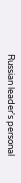Russian leader's personal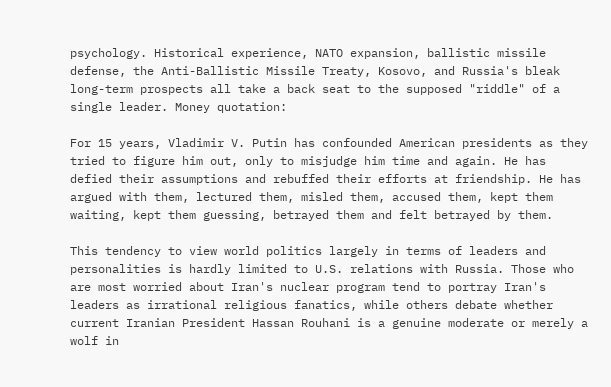psychology. Historical experience, NATO expansion, ballistic missile defense, the Anti-Ballistic Missile Treaty, Kosovo, and Russia's bleak long-term prospects all take a back seat to the supposed "riddle" of a single leader. Money quotation:

For 15 years, Vladimir V. Putin has confounded American presidents as they tried to figure him out, only to misjudge him time and again. He has defied their assumptions and rebuffed their efforts at friendship. He has argued with them, lectured them, misled them, accused them, kept them waiting, kept them guessing, betrayed them and felt betrayed by them.

This tendency to view world politics largely in terms of leaders and personalities is hardly limited to U.S. relations with Russia. Those who are most worried about Iran's nuclear program tend to portray Iran's leaders as irrational religious fanatics, while others debate whether current Iranian President Hassan Rouhani is a genuine moderate or merely a wolf in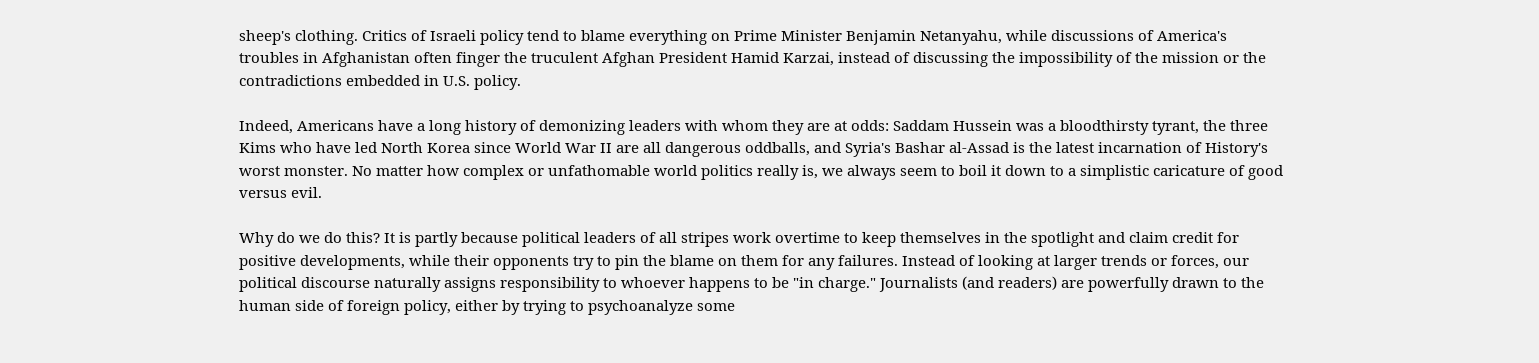sheep's clothing. Critics of Israeli policy tend to blame everything on Prime Minister Benjamin Netanyahu, while discussions of America's troubles in Afghanistan often finger the truculent Afghan President Hamid Karzai, instead of discussing the impossibility of the mission or the contradictions embedded in U.S. policy.

Indeed, Americans have a long history of demonizing leaders with whom they are at odds: Saddam Hussein was a bloodthirsty tyrant, the three Kims who have led North Korea since World War II are all dangerous oddballs, and Syria's Bashar al-Assad is the latest incarnation of History's worst monster. No matter how complex or unfathomable world politics really is, we always seem to boil it down to a simplistic caricature of good versus evil.

Why do we do this? It is partly because political leaders of all stripes work overtime to keep themselves in the spotlight and claim credit for positive developments, while their opponents try to pin the blame on them for any failures. Instead of looking at larger trends or forces, our political discourse naturally assigns responsibility to whoever happens to be "in charge." Journalists (and readers) are powerfully drawn to the human side of foreign policy, either by trying to psychoanalyze some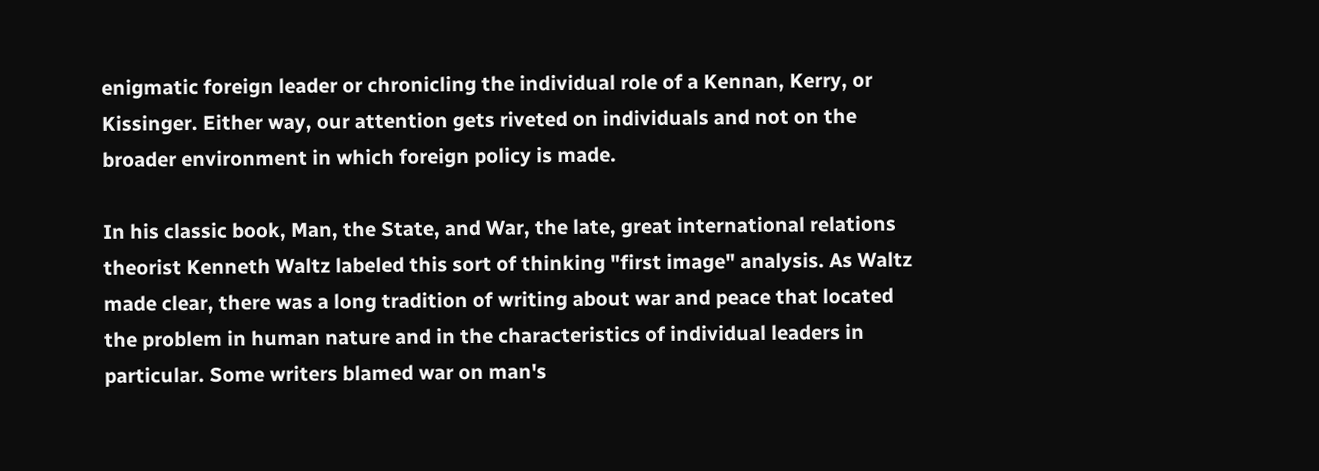enigmatic foreign leader or chronicling the individual role of a Kennan, Kerry, or Kissinger. Either way, our attention gets riveted on individuals and not on the broader environment in which foreign policy is made.

In his classic book, Man, the State, and War, the late, great international relations theorist Kenneth Waltz labeled this sort of thinking "first image" analysis. As Waltz made clear, there was a long tradition of writing about war and peace that located the problem in human nature and in the characteristics of individual leaders in particular. Some writers blamed war on man's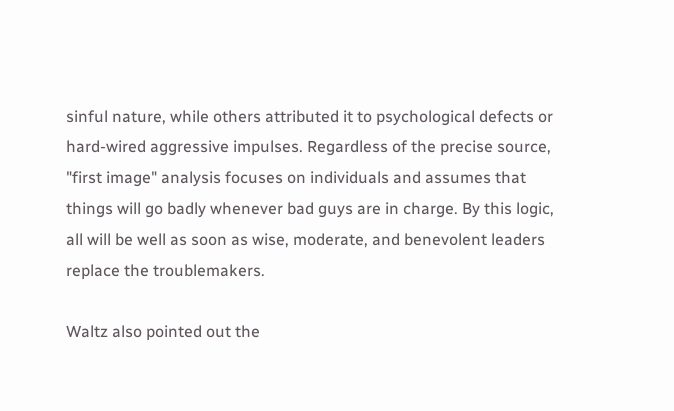sinful nature, while others attributed it to psychological defects or hard-wired aggressive impulses. Regardless of the precise source, "first image" analysis focuses on individuals and assumes that things will go badly whenever bad guys are in charge. By this logic, all will be well as soon as wise, moderate, and benevolent leaders replace the troublemakers.

Waltz also pointed out the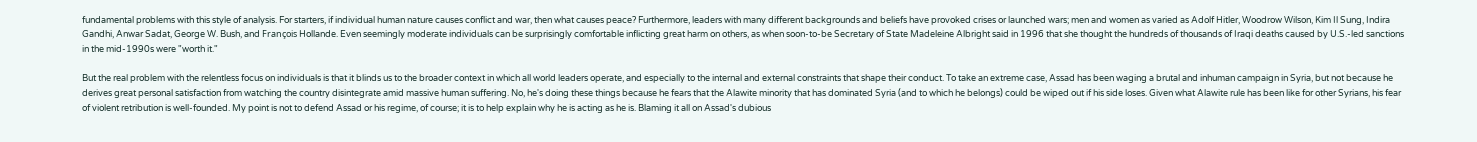fundamental problems with this style of analysis. For starters, if individual human nature causes conflict and war, then what causes peace? Furthermore, leaders with many different backgrounds and beliefs have provoked crises or launched wars; men and women as varied as Adolf Hitler, Woodrow Wilson, Kim Il Sung, Indira Gandhi, Anwar Sadat, George W. Bush, and François Hollande. Even seemingly moderate individuals can be surprisingly comfortable inflicting great harm on others, as when soon-to-be Secretary of State Madeleine Albright said in 1996 that she thought the hundreds of thousands of Iraqi deaths caused by U.S.-led sanctions in the mid-1990s were "worth it."

But the real problem with the relentless focus on individuals is that it blinds us to the broader context in which all world leaders operate, and especially to the internal and external constraints that shape their conduct. To take an extreme case, Assad has been waging a brutal and inhuman campaign in Syria, but not because he derives great personal satisfaction from watching the country disintegrate amid massive human suffering. No, he's doing these things because he fears that the Alawite minority that has dominated Syria (and to which he belongs) could be wiped out if his side loses. Given what Alawite rule has been like for other Syrians, his fear of violent retribution is well-founded. My point is not to defend Assad or his regime, of course; it is to help explain why he is acting as he is. Blaming it all on Assad's dubious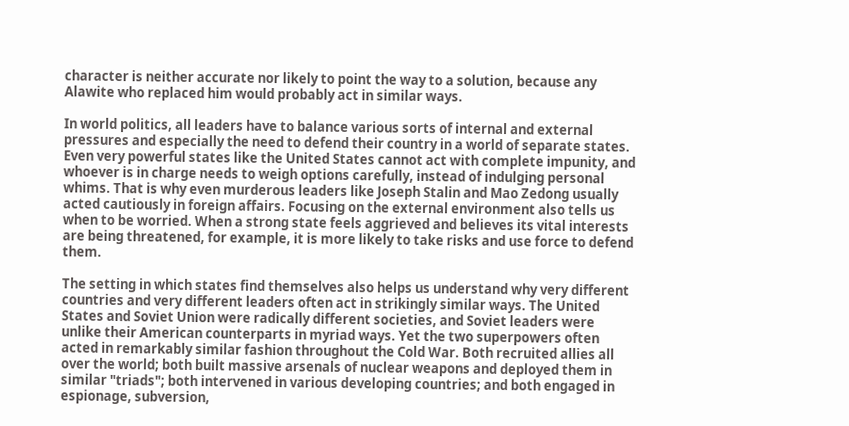character is neither accurate nor likely to point the way to a solution, because any Alawite who replaced him would probably act in similar ways.

In world politics, all leaders have to balance various sorts of internal and external pressures and especially the need to defend their country in a world of separate states. Even very powerful states like the United States cannot act with complete impunity, and whoever is in charge needs to weigh options carefully, instead of indulging personal whims. That is why even murderous leaders like Joseph Stalin and Mao Zedong usually acted cautiously in foreign affairs. Focusing on the external environment also tells us when to be worried. When a strong state feels aggrieved and believes its vital interests are being threatened, for example, it is more likely to take risks and use force to defend them.

The setting in which states find themselves also helps us understand why very different countries and very different leaders often act in strikingly similar ways. The United States and Soviet Union were radically different societies, and Soviet leaders were unlike their American counterparts in myriad ways. Yet the two superpowers often acted in remarkably similar fashion throughout the Cold War. Both recruited allies all over the world; both built massive arsenals of nuclear weapons and deployed them in similar "triads"; both intervened in various developing countries; and both engaged in espionage, subversion,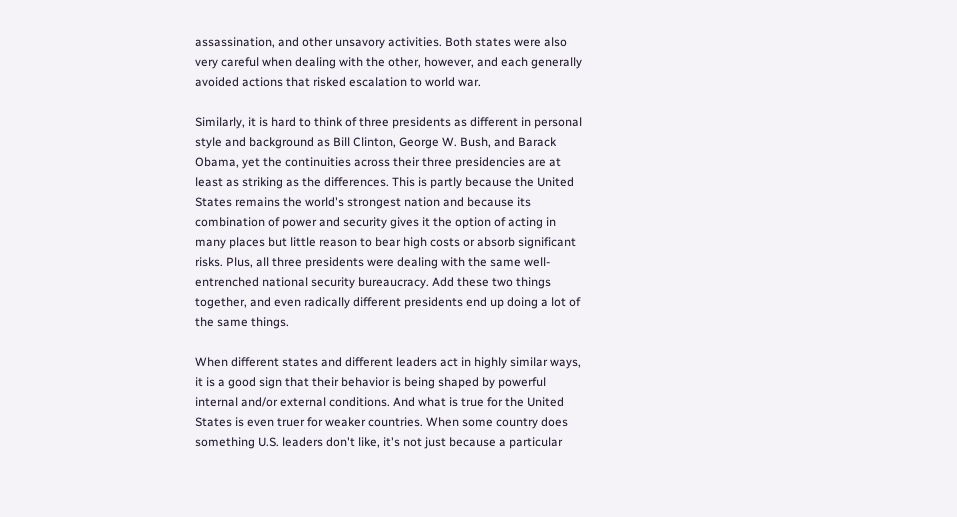assassination, and other unsavory activities. Both states were also very careful when dealing with the other, however, and each generally avoided actions that risked escalation to world war.

Similarly, it is hard to think of three presidents as different in personal style and background as Bill Clinton, George W. Bush, and Barack Obama, yet the continuities across their three presidencies are at least as striking as the differences. This is partly because the United States remains the world's strongest nation and because its combination of power and security gives it the option of acting in many places but little reason to bear high costs or absorb significant risks. Plus, all three presidents were dealing with the same well-entrenched national security bureaucracy. Add these two things together, and even radically different presidents end up doing a lot of the same things.

When different states and different leaders act in highly similar ways, it is a good sign that their behavior is being shaped by powerful internal and/or external conditions. And what is true for the United States is even truer for weaker countries. When some country does something U.S. leaders don't like, it's not just because a particular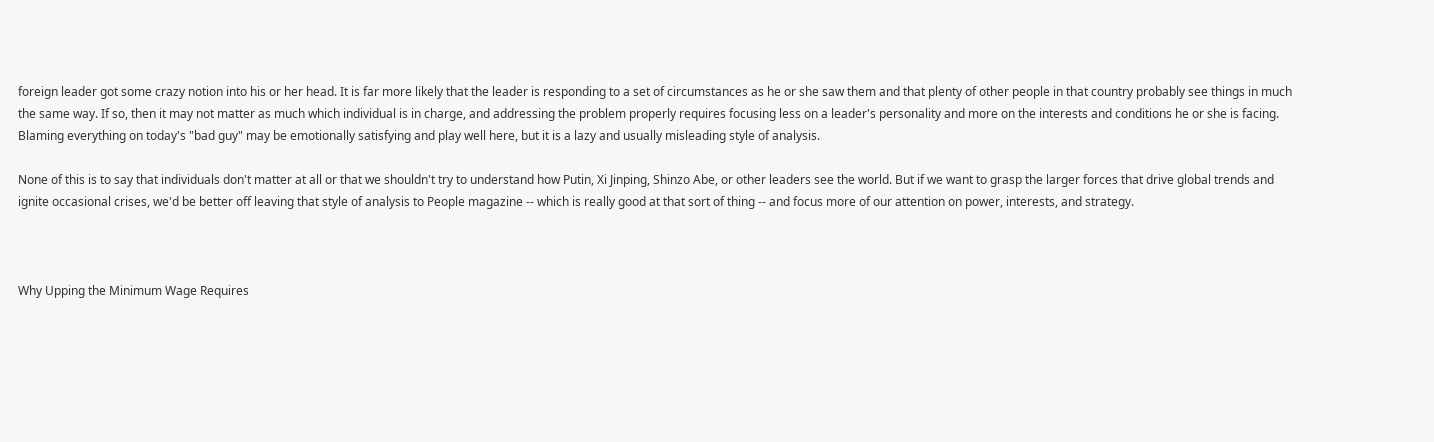foreign leader got some crazy notion into his or her head. It is far more likely that the leader is responding to a set of circumstances as he or she saw them and that plenty of other people in that country probably see things in much the same way. If so, then it may not matter as much which individual is in charge, and addressing the problem properly requires focusing less on a leader's personality and more on the interests and conditions he or she is facing. Blaming everything on today's "bad guy" may be emotionally satisfying and play well here, but it is a lazy and usually misleading style of analysis.

None of this is to say that individuals don't matter at all or that we shouldn't try to understand how Putin, Xi Jinping, Shinzo Abe, or other leaders see the world. But if we want to grasp the larger forces that drive global trends and ignite occasional crises, we'd be better off leaving that style of analysis to People magazine -- which is really good at that sort of thing -- and focus more of our attention on power, interests, and strategy.



Why Upping the Minimum Wage Requires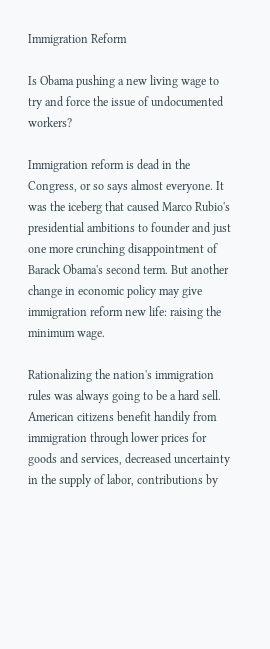Immigration Reform

Is Obama pushing a new living wage to try and force the issue of undocumented workers?

Immigration reform is dead in the Congress, or so says almost everyone. It was the iceberg that caused Marco Rubio's presidential ambitions to founder and just one more crunching disappointment of Barack Obama's second term. But another change in economic policy may give immigration reform new life: raising the minimum wage.

Rationalizing the nation's immigration rules was always going to be a hard sell. American citizens benefit handily from immigration through lower prices for goods and services, decreased uncertainty in the supply of labor, contributions by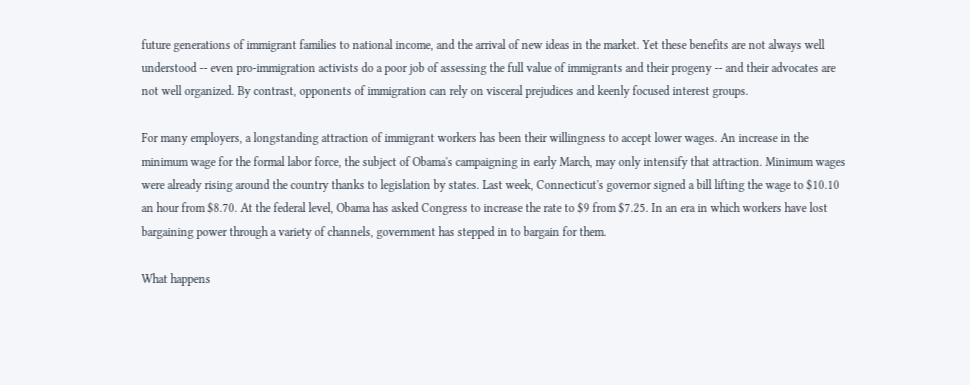future generations of immigrant families to national income, and the arrival of new ideas in the market. Yet these benefits are not always well understood -- even pro-immigration activists do a poor job of assessing the full value of immigrants and their progeny -- and their advocates are not well organized. By contrast, opponents of immigration can rely on visceral prejudices and keenly focused interest groups.

For many employers, a longstanding attraction of immigrant workers has been their willingness to accept lower wages. An increase in the minimum wage for the formal labor force, the subject of Obama's campaigning in early March, may only intensify that attraction. Minimum wages were already rising around the country thanks to legislation by states. Last week, Connecticut's governor signed a bill lifting the wage to $10.10 an hour from $8.70. At the federal level, Obama has asked Congress to increase the rate to $9 from $7.25. In an era in which workers have lost bargaining power through a variety of channels, government has stepped in to bargain for them.

What happens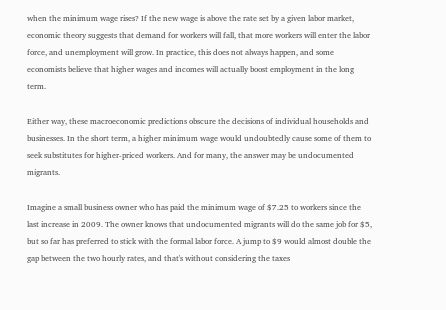when the minimum wage rises? If the new wage is above the rate set by a given labor market, economic theory suggests that demand for workers will fall, that more workers will enter the labor force, and unemployment will grow. In practice, this does not always happen, and some economists believe that higher wages and incomes will actually boost employment in the long term.

Either way, these macroeconomic predictions obscure the decisions of individual households and businesses. In the short term, a higher minimum wage would undoubtedly cause some of them to seek substitutes for higher-priced workers. And for many, the answer may be undocumented migrants.

Imagine a small business owner who has paid the minimum wage of $7.25 to workers since the last increase in 2009. The owner knows that undocumented migrants will do the same job for $5, but so far has preferred to stick with the formal labor force. A jump to $9 would almost double the gap between the two hourly rates, and that's without considering the taxes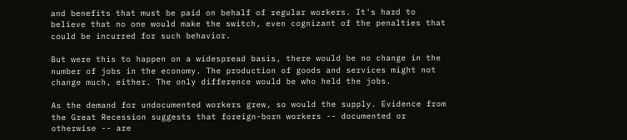and benefits that must be paid on behalf of regular workers. It's hard to believe that no one would make the switch, even cognizant of the penalties that could be incurred for such behavior.

But were this to happen on a widespread basis, there would be no change in the number of jobs in the economy. The production of goods and services might not change much, either. The only difference would be who held the jobs.

As the demand for undocumented workers grew, so would the supply. Evidence from the Great Recession suggests that foreign-born workers -- documented or otherwise -- are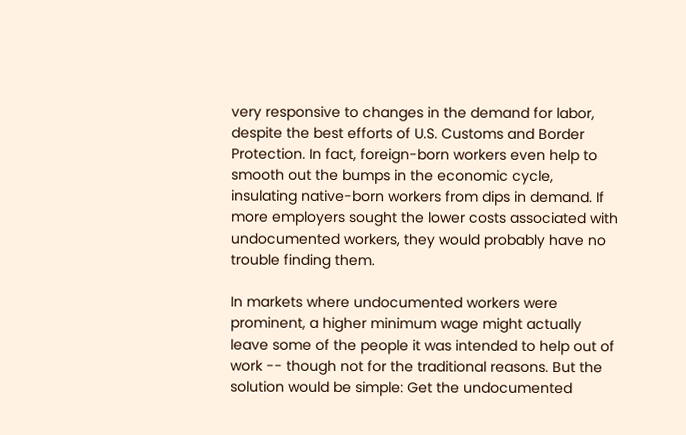very responsive to changes in the demand for labor, despite the best efforts of U.S. Customs and Border Protection. In fact, foreign-born workers even help to smooth out the bumps in the economic cycle, insulating native-born workers from dips in demand. If more employers sought the lower costs associated with undocumented workers, they would probably have no trouble finding them.

In markets where undocumented workers were prominent, a higher minimum wage might actually leave some of the people it was intended to help out of work -- though not for the traditional reasons. But the solution would be simple: Get the undocumented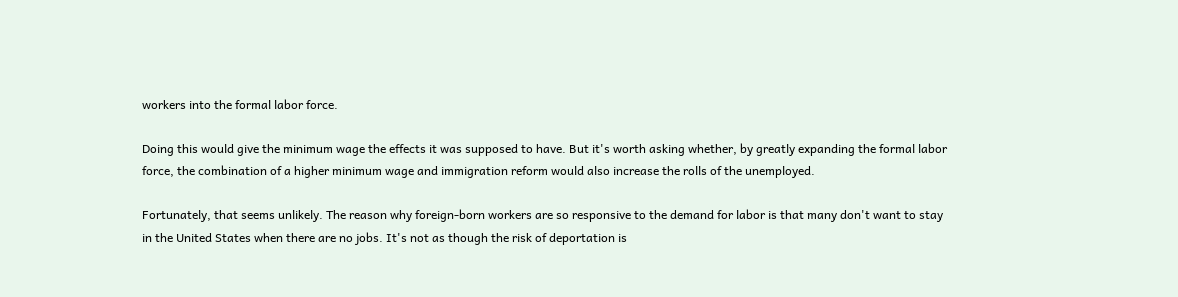workers into the formal labor force.

Doing this would give the minimum wage the effects it was supposed to have. But it's worth asking whether, by greatly expanding the formal labor force, the combination of a higher minimum wage and immigration reform would also increase the rolls of the unemployed.

Fortunately, that seems unlikely. The reason why foreign-born workers are so responsive to the demand for labor is that many don't want to stay in the United States when there are no jobs. It's not as though the risk of deportation is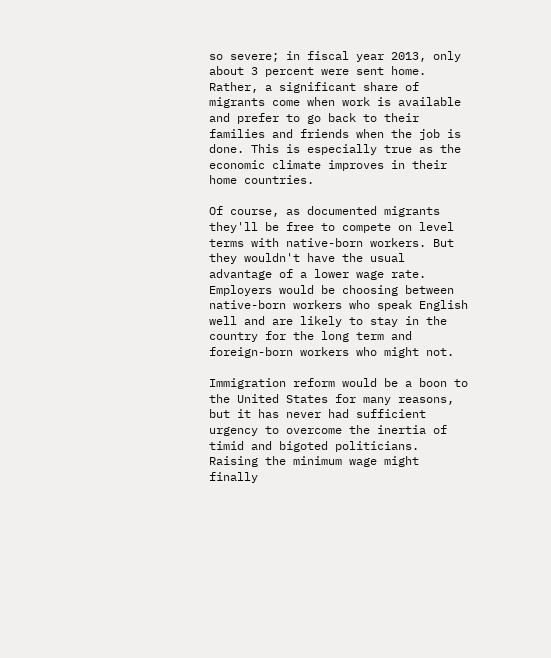so severe; in fiscal year 2013, only about 3 percent were sent home. Rather, a significant share of migrants come when work is available and prefer to go back to their families and friends when the job is done. This is especially true as the economic climate improves in their home countries.

Of course, as documented migrants they'll be free to compete on level terms with native-born workers. But they wouldn't have the usual advantage of a lower wage rate. Employers would be choosing between native-born workers who speak English well and are likely to stay in the country for the long term and foreign-born workers who might not.

Immigration reform would be a boon to the United States for many reasons, but it has never had sufficient urgency to overcome the inertia of timid and bigoted politicians. Raising the minimum wage might finally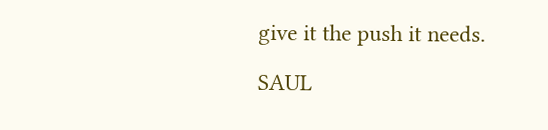give it the push it needs.

SAUL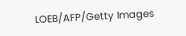LOEB/AFP/Getty Images